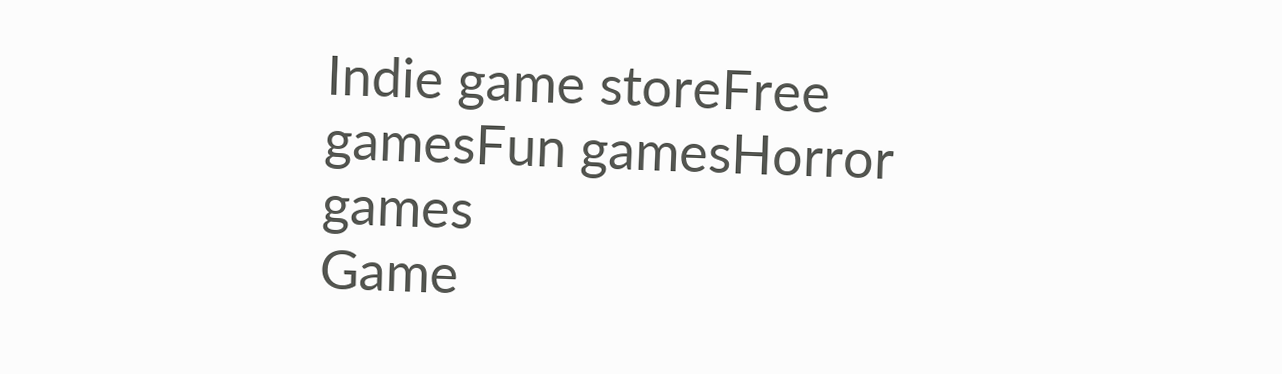Indie game storeFree gamesFun gamesHorror games
Game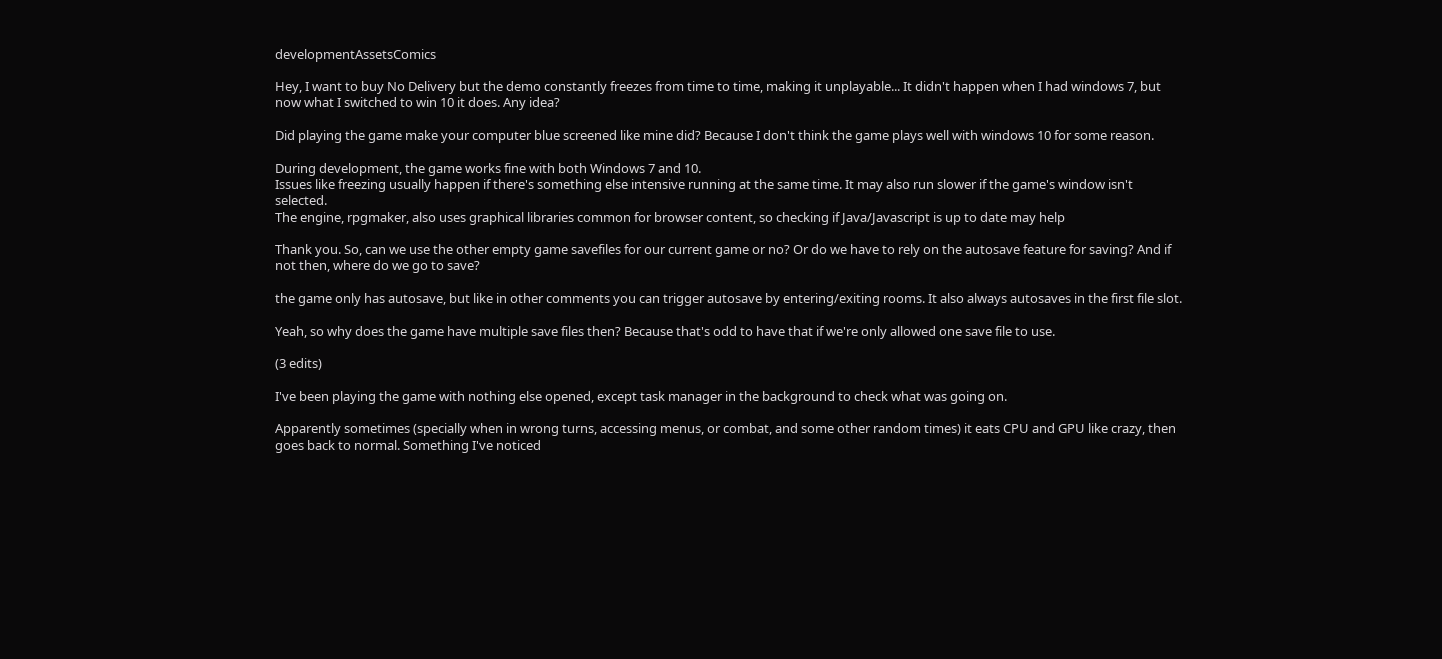developmentAssetsComics

Hey, I want to buy No Delivery but the demo constantly freezes from time to time, making it unplayable... It didn't happen when I had windows 7, but now what I switched to win 10 it does. Any idea?

Did playing the game make your computer blue screened like mine did? Because I don't think the game plays well with windows 10 for some reason.

During development, the game works fine with both Windows 7 and 10.
Issues like freezing usually happen if there's something else intensive running at the same time. It may also run slower if the game's window isn't selected.
The engine, rpgmaker, also uses graphical libraries common for browser content, so checking if Java/Javascript is up to date may help

Thank you. So, can we use the other empty game savefiles for our current game or no? Or do we have to rely on the autosave feature for saving? And if not then, where do we go to save?

the game only has autosave, but like in other comments you can trigger autosave by entering/exiting rooms. It also always autosaves in the first file slot.

Yeah, so why does the game have multiple save files then? Because that's odd to have that if we're only allowed one save file to use.

(3 edits)

I've been playing the game with nothing else opened, except task manager in the background to check what was going on.

Apparently sometimes (specially when in wrong turns, accessing menus, or combat, and some other random times) it eats CPU and GPU like crazy, then goes back to normal. Something I've noticed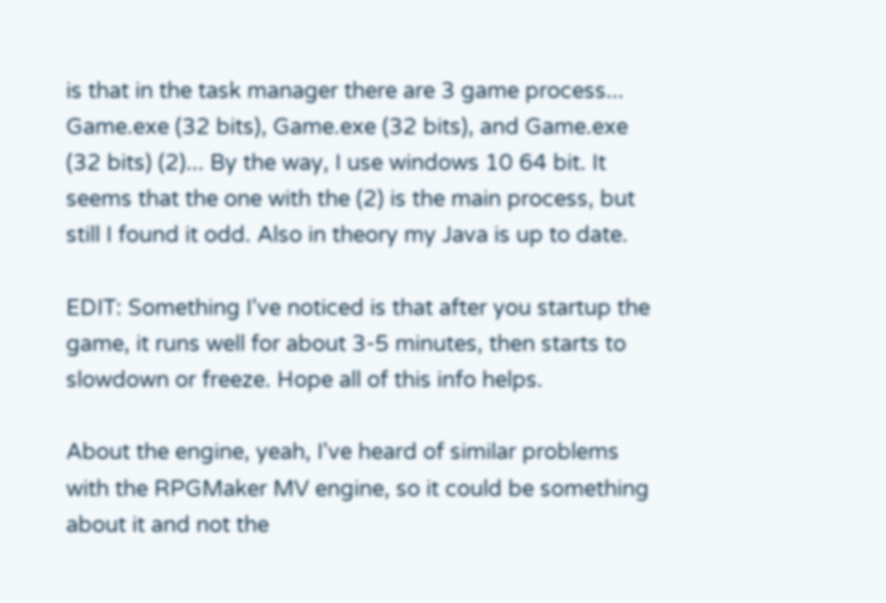is that in the task manager there are 3 game process... Game.exe (32 bits), Game.exe (32 bits), and Game.exe (32 bits) (2)... By the way, I use windows 10 64 bit. It seems that the one with the (2) is the main process, but still I found it odd. Also in theory my Java is up to date.

EDIT: Something I've noticed is that after you startup the game, it runs well for about 3-5 minutes, then starts to slowdown or freeze. Hope all of this info helps.

About the engine, yeah, I've heard of similar problems with the RPGMaker MV engine, so it could be something about it and not the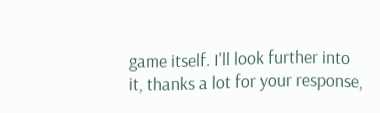game itself. I'll look further into it, thanks a lot for your response,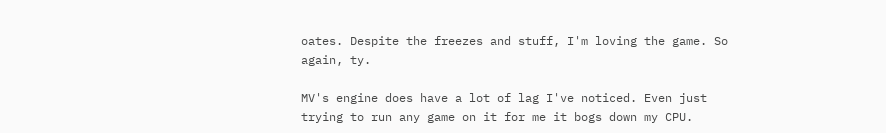oates. Despite the freezes and stuff, I'm loving the game. So again, ty.

MV's engine does have a lot of lag I've noticed. Even just trying to run any game on it for me it bogs down my CPU.